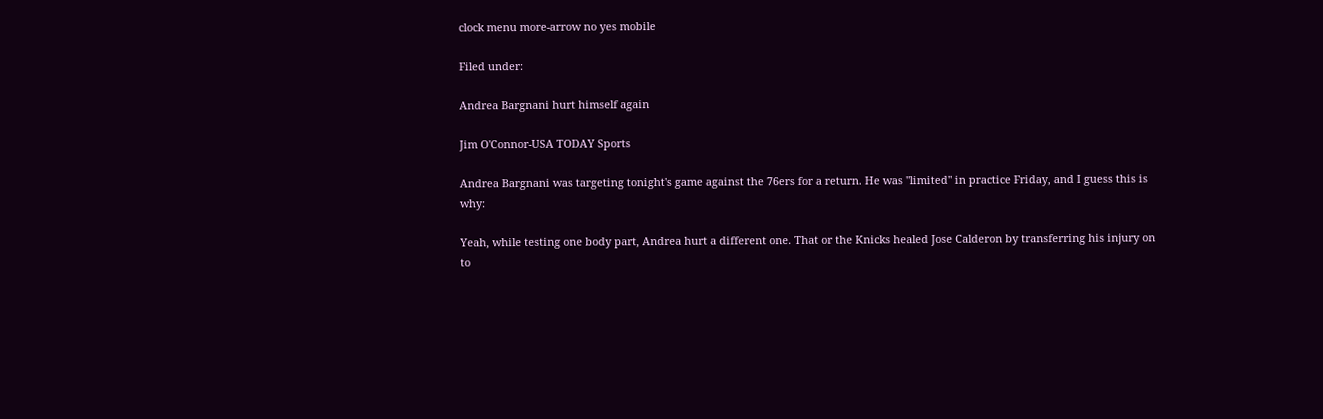clock menu more-arrow no yes mobile

Filed under:

Andrea Bargnani hurt himself again

Jim O'Connor-USA TODAY Sports

Andrea Bargnani was targeting tonight's game against the 76ers for a return. He was "limited" in practice Friday, and I guess this is why:

Yeah, while testing one body part, Andrea hurt a different one. That or the Knicks healed Jose Calderon by transferring his injury on to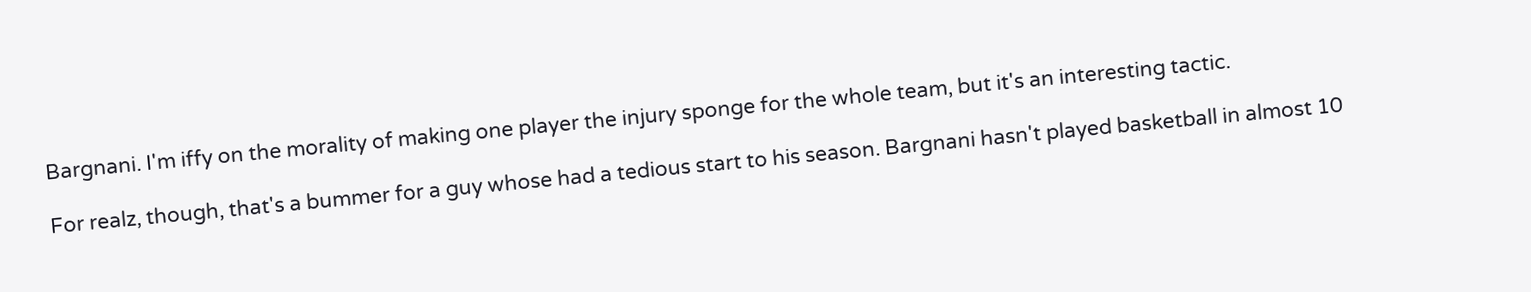Bargnani. I'm iffy on the morality of making one player the injury sponge for the whole team, but it's an interesting tactic.

For realz, though, that's a bummer for a guy whose had a tedious start to his season. Bargnani hasn't played basketball in almost 10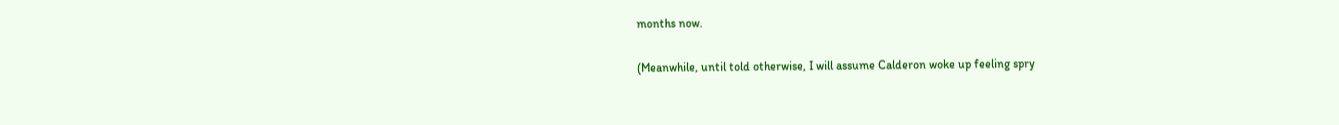months now.

(Meanwhile, until told otherwise, I will assume Calderon woke up feeling spry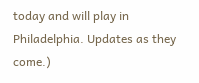today and will play in Philadelphia. Updates as they come.)